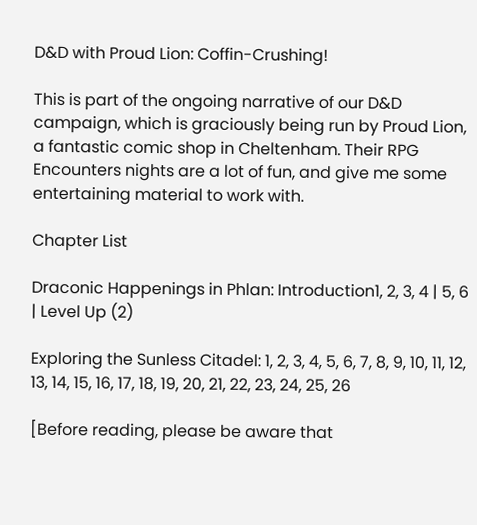D&D with Proud Lion: Coffin-Crushing!

This is part of the ongoing narrative of our D&D campaign, which is graciously being run by Proud Lion, a fantastic comic shop in Cheltenham. Their RPG Encounters nights are a lot of fun, and give me some entertaining material to work with.

Chapter List

Draconic Happenings in Phlan: Introduction1, 2, 3, 4 | 5, 6 | Level Up (2)

Exploring the Sunless Citadel: 1, 2, 3, 4, 5, 6, 7, 8, 9, 10, 11, 12, 13, 14, 15, 16, 17, 18, 19, 20, 21, 22, 23, 24, 25, 26

[Before reading, please be aware that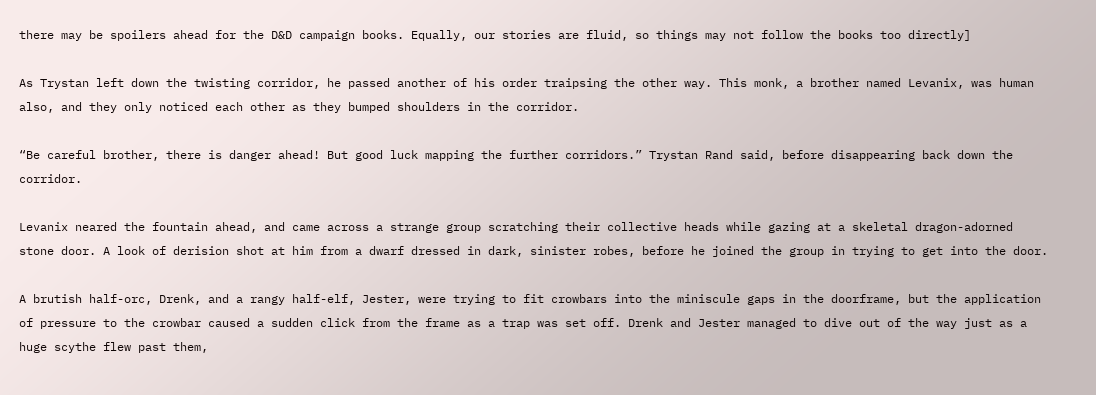there may be spoilers ahead for the D&D campaign books. Equally, our stories are fluid, so things may not follow the books too directly]

As Trystan left down the twisting corridor, he passed another of his order traipsing the other way. This monk, a brother named Levanix, was human also, and they only noticed each other as they bumped shoulders in the corridor.

“Be careful brother, there is danger ahead! But good luck mapping the further corridors.” Trystan Rand said, before disappearing back down the corridor.

Levanix neared the fountain ahead, and came across a strange group scratching their collective heads while gazing at a skeletal dragon-adorned stone door. A look of derision shot at him from a dwarf dressed in dark, sinister robes, before he joined the group in trying to get into the door.

A brutish half-orc, Drenk, and a rangy half-elf, Jester, were trying to fit crowbars into the miniscule gaps in the doorframe, but the application of pressure to the crowbar caused a sudden click from the frame as a trap was set off. Drenk and Jester managed to dive out of the way just as a huge scythe flew past them,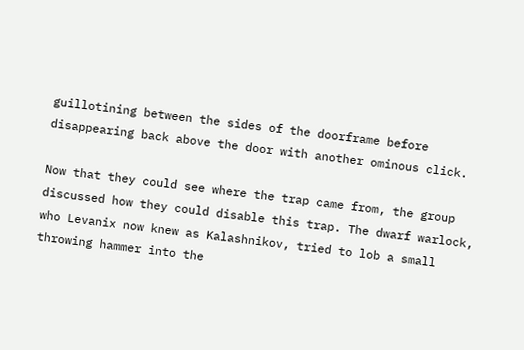guillotining between the sides of the doorframe before disappearing back above the door with another ominous click.

Now that they could see where the trap came from, the group discussed how they could disable this trap. The dwarf warlock, who Levanix now knew as Kalashnikov, tried to lob a small throwing hammer into the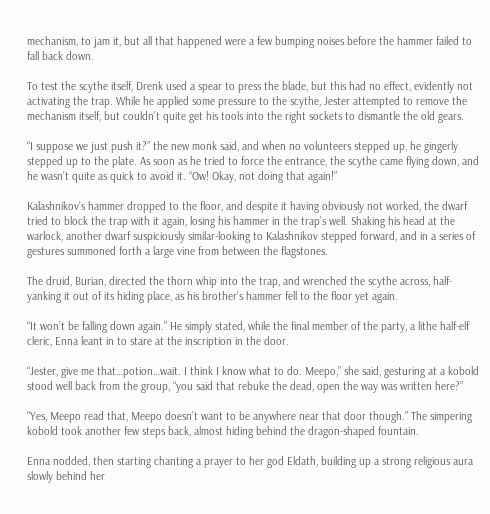mechanism, to jam it, but all that happened were a few bumping noises before the hammer failed to fall back down.

To test the scythe itself, Drenk used a spear to press the blade, but this had no effect, evidently not activating the trap. While he applied some pressure to the scythe, Jester attempted to remove the mechanism itself, but couldn’t quite get his tools into the right sockets to dismantle the old gears.

“I suppose we just push it?” the new monk said, and when no volunteers stepped up, he gingerly stepped up to the plate. As soon as he tried to force the entrance, the scythe came flying down, and he wasn’t quite as quick to avoid it. “Ow! Okay, not doing that again!”

Kalashnikov’s hammer dropped to the floor, and despite it having obviously not worked, the dwarf tried to block the trap with it again, losing his hammer in the trap’s well. Shaking his head at the warlock, another dwarf suspiciously similar-looking to Kalashnikov stepped forward, and in a series of gestures summoned forth a large vine from between the flagstones.

The druid, Burian, directed the thorn whip into the trap, and wrenched the scythe across, half-yanking it out of its hiding place, as his brother’s hammer fell to the floor yet again.

“It won’t be falling down again.” He simply stated, while the final member of the party, a lithe half-elf cleric, Enna leant in to stare at the inscription in the door.

“Jester, give me that…potion…wait. I think I know what to do. Meepo,” she said, gesturing at a kobold stood well back from the group, “you said that rebuke the dead, open the way was written here?”

“Yes, Meepo read that, Meepo doesn’t want to be anywhere near that door though.” The simpering kobold took another few steps back, almost hiding behind the dragon-shaped fountain.

Enna nodded, then starting chanting a prayer to her god Eldath, building up a strong religious aura slowly behind her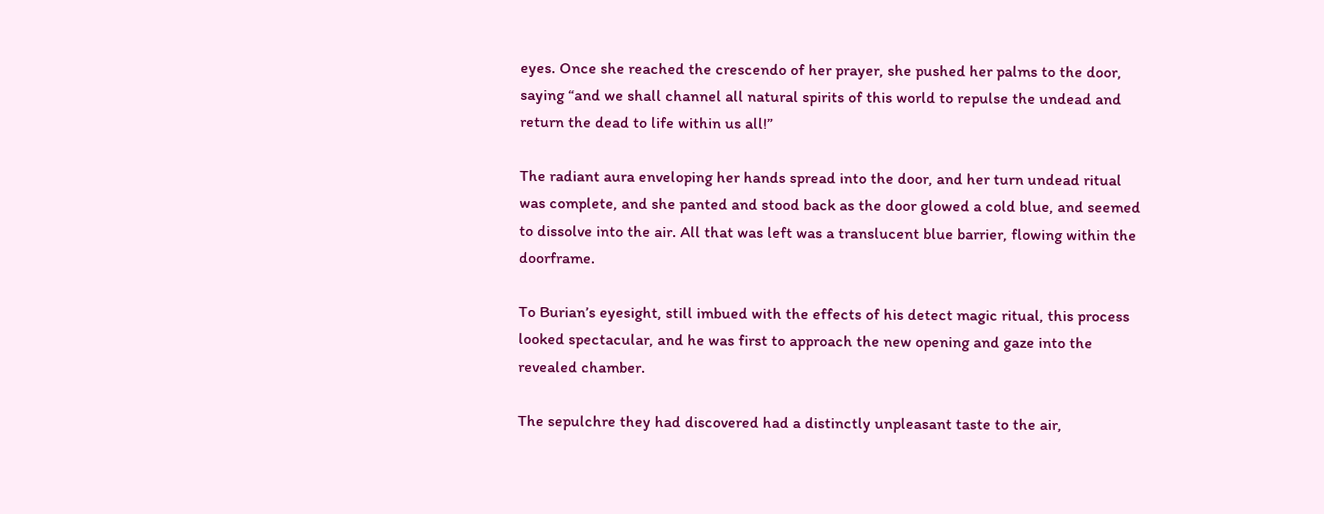eyes. Once she reached the crescendo of her prayer, she pushed her palms to the door, saying “and we shall channel all natural spirits of this world to repulse the undead and return the dead to life within us all!”

The radiant aura enveloping her hands spread into the door, and her turn undead ritual was complete, and she panted and stood back as the door glowed a cold blue, and seemed to dissolve into the air. All that was left was a translucent blue barrier, flowing within the doorframe.

To Burian’s eyesight, still imbued with the effects of his detect magic ritual, this process looked spectacular, and he was first to approach the new opening and gaze into the revealed chamber.

The sepulchre they had discovered had a distinctly unpleasant taste to the air,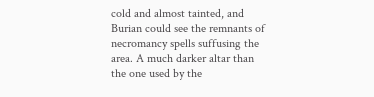cold and almost tainted, and Burian could see the remnants of necromancy spells suffusing the area. A much darker altar than the one used by the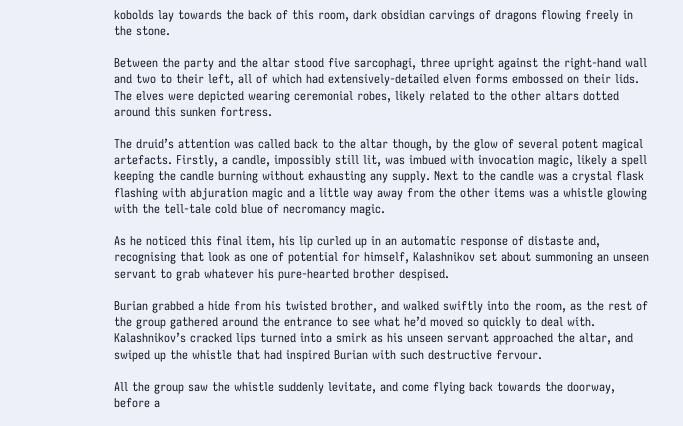kobolds lay towards the back of this room, dark obsidian carvings of dragons flowing freely in the stone.

Between the party and the altar stood five sarcophagi, three upright against the right-hand wall and two to their left, all of which had extensively-detailed elven forms embossed on their lids. The elves were depicted wearing ceremonial robes, likely related to the other altars dotted around this sunken fortress.

The druid’s attention was called back to the altar though, by the glow of several potent magical artefacts. Firstly, a candle, impossibly still lit, was imbued with invocation magic, likely a spell keeping the candle burning without exhausting any supply. Next to the candle was a crystal flask flashing with abjuration magic and a little way away from the other items was a whistle glowing with the tell-tale cold blue of necromancy magic.

As he noticed this final item, his lip curled up in an automatic response of distaste and, recognising that look as one of potential for himself, Kalashnikov set about summoning an unseen servant to grab whatever his pure-hearted brother despised.

Burian grabbed a hide from his twisted brother, and walked swiftly into the room, as the rest of the group gathered around the entrance to see what he’d moved so quickly to deal with. Kalashnikov’s cracked lips turned into a smirk as his unseen servant approached the altar, and swiped up the whistle that had inspired Burian with such destructive fervour.

All the group saw the whistle suddenly levitate, and come flying back towards the doorway, before a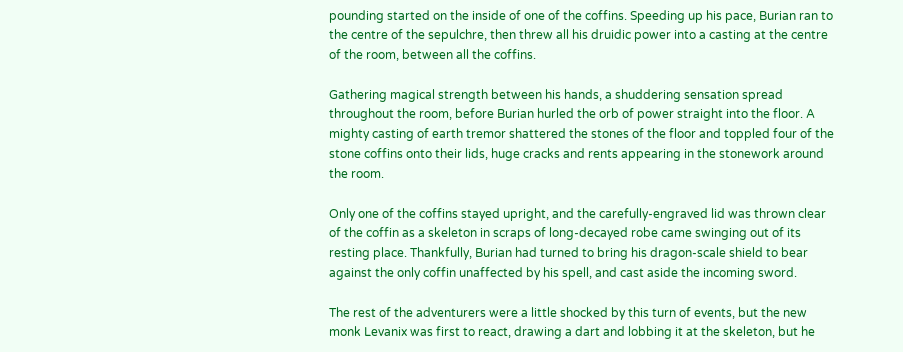pounding started on the inside of one of the coffins. Speeding up his pace, Burian ran to the centre of the sepulchre, then threw all his druidic power into a casting at the centre of the room, between all the coffins.

Gathering magical strength between his hands, a shuddering sensation spread throughout the room, before Burian hurled the orb of power straight into the floor. A mighty casting of earth tremor shattered the stones of the floor and toppled four of the stone coffins onto their lids, huge cracks and rents appearing in the stonework around the room.

Only one of the coffins stayed upright, and the carefully-engraved lid was thrown clear of the coffin as a skeleton in scraps of long-decayed robe came swinging out of its resting place. Thankfully, Burian had turned to bring his dragon-scale shield to bear against the only coffin unaffected by his spell, and cast aside the incoming sword.

The rest of the adventurers were a little shocked by this turn of events, but the new monk Levanix was first to react, drawing a dart and lobbing it at the skeleton, but he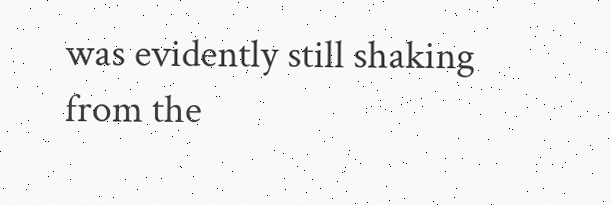was evidently still shaking from the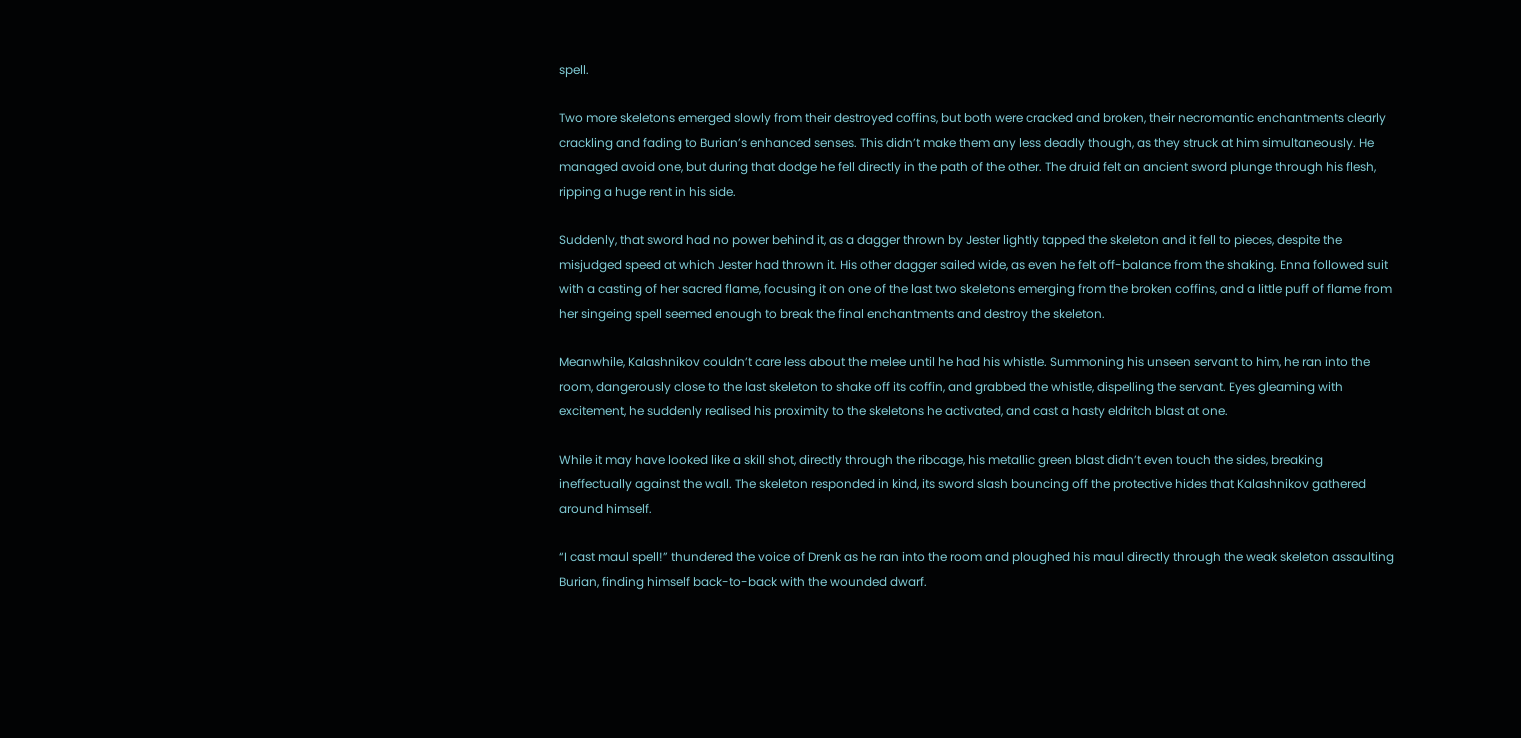spell.

Two more skeletons emerged slowly from their destroyed coffins, but both were cracked and broken, their necromantic enchantments clearly crackling and fading to Burian’s enhanced senses. This didn’t make them any less deadly though, as they struck at him simultaneously. He managed avoid one, but during that dodge he fell directly in the path of the other. The druid felt an ancient sword plunge through his flesh, ripping a huge rent in his side.

Suddenly, that sword had no power behind it, as a dagger thrown by Jester lightly tapped the skeleton and it fell to pieces, despite the misjudged speed at which Jester had thrown it. His other dagger sailed wide, as even he felt off-balance from the shaking. Enna followed suit with a casting of her sacred flame, focusing it on one of the last two skeletons emerging from the broken coffins, and a little puff of flame from her singeing spell seemed enough to break the final enchantments and destroy the skeleton.

Meanwhile, Kalashnikov couldn’t care less about the melee until he had his whistle. Summoning his unseen servant to him, he ran into the room, dangerously close to the last skeleton to shake off its coffin, and grabbed the whistle, dispelling the servant. Eyes gleaming with excitement, he suddenly realised his proximity to the skeletons he activated, and cast a hasty eldritch blast at one.

While it may have looked like a skill shot, directly through the ribcage, his metallic green blast didn’t even touch the sides, breaking ineffectually against the wall. The skeleton responded in kind, its sword slash bouncing off the protective hides that Kalashnikov gathered around himself.

“I cast maul spell!” thundered the voice of Drenk as he ran into the room and ploughed his maul directly through the weak skeleton assaulting Burian, finding himself back-to-back with the wounded dwarf.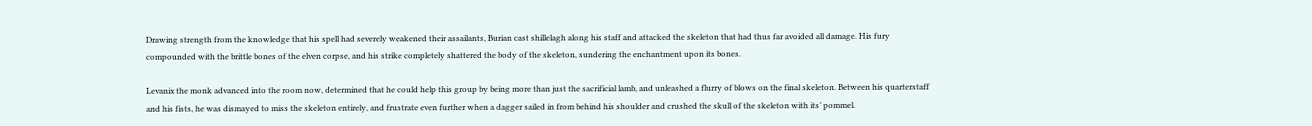Drawing strength from the knowledge that his spell had severely weakened their assailants, Burian cast shillelagh along his staff and attacked the skeleton that had thus far avoided all damage. His fury compounded with the brittle bones of the elven corpse, and his strike completely shattered the body of the skeleton, sundering the enchantment upon its bones.

Levanix the monk advanced into the room now, determined that he could help this group by being more than just the sacrificial lamb, and unleashed a flurry of blows on the final skeleton. Between his quarterstaff and his fists, he was dismayed to miss the skeleton entirely, and frustrate even further when a dagger sailed in from behind his shoulder and crushed the skull of the skeleton with its’ pommel.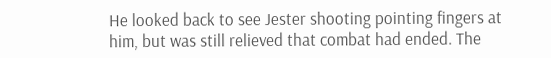He looked back to see Jester shooting pointing fingers at him, but was still relieved that combat had ended. The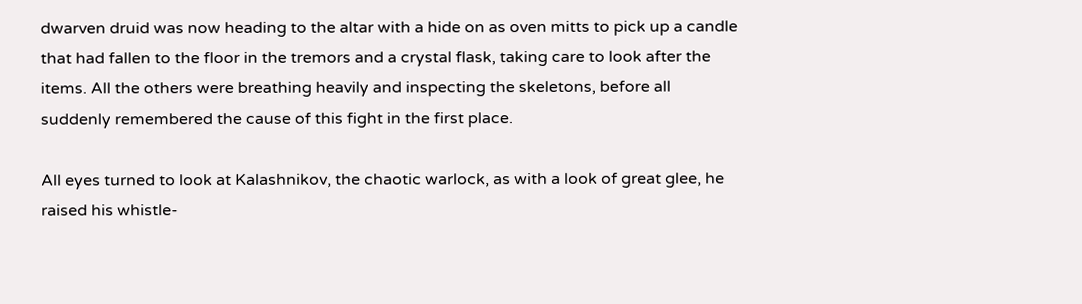dwarven druid was now heading to the altar with a hide on as oven mitts to pick up a candle that had fallen to the floor in the tremors and a crystal flask, taking care to look after the items. All the others were breathing heavily and inspecting the skeletons, before all suddenly remembered the cause of this fight in the first place.

All eyes turned to look at Kalashnikov, the chaotic warlock, as with a look of great glee, he raised his whistle-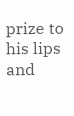prize to his lips and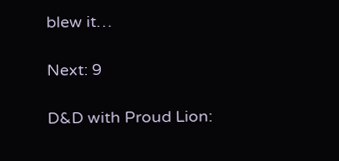blew it…

Next: 9

D&D with Proud Lion: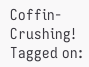Coffin-Crushing!
Tagged on: